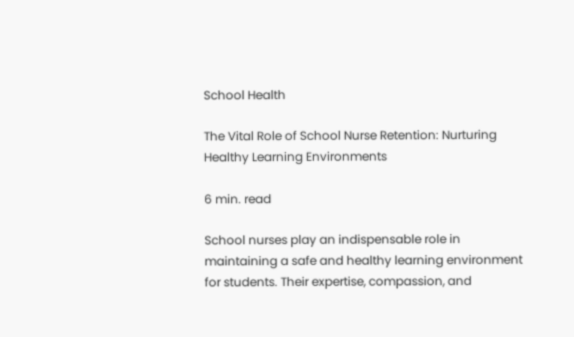School Health

The Vital Role of School Nurse Retention: Nurturing Healthy Learning Environments

6 min. read

School nurses play an indispensable role in maintaining a safe and healthy learning environment for students. Their expertise, compassion, and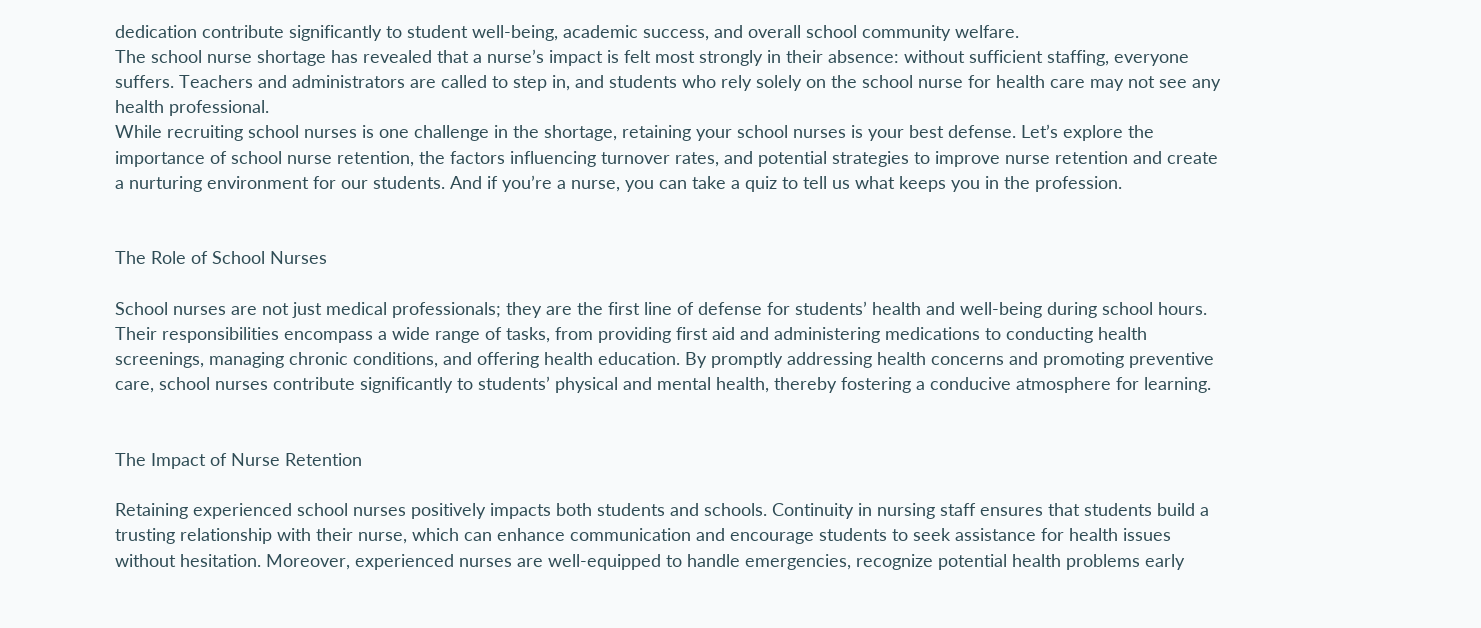dedication contribute significantly to student well-being, academic success, and overall school community welfare.
The school nurse shortage has revealed that a nurse’s impact is felt most strongly in their absence: without sufficient staffing, everyone suffers. Teachers and administrators are called to step in, and students who rely solely on the school nurse for health care may not see any health professional.
While recruiting school nurses is one challenge in the shortage, retaining your school nurses is your best defense. Let’s explore the importance of school nurse retention, the factors influencing turnover rates, and potential strategies to improve nurse retention and create a nurturing environment for our students. And if you’re a nurse, you can take a quiz to tell us what keeps you in the profession.


The Role of School Nurses

School nurses are not just medical professionals; they are the first line of defense for students’ health and well-being during school hours. Their responsibilities encompass a wide range of tasks, from providing first aid and administering medications to conducting health screenings, managing chronic conditions, and offering health education. By promptly addressing health concerns and promoting preventive care, school nurses contribute significantly to students’ physical and mental health, thereby fostering a conducive atmosphere for learning.


The Impact of Nurse Retention

Retaining experienced school nurses positively impacts both students and schools. Continuity in nursing staff ensures that students build a trusting relationship with their nurse, which can enhance communication and encourage students to seek assistance for health issues without hesitation. Moreover, experienced nurses are well-equipped to handle emergencies, recognize potential health problems early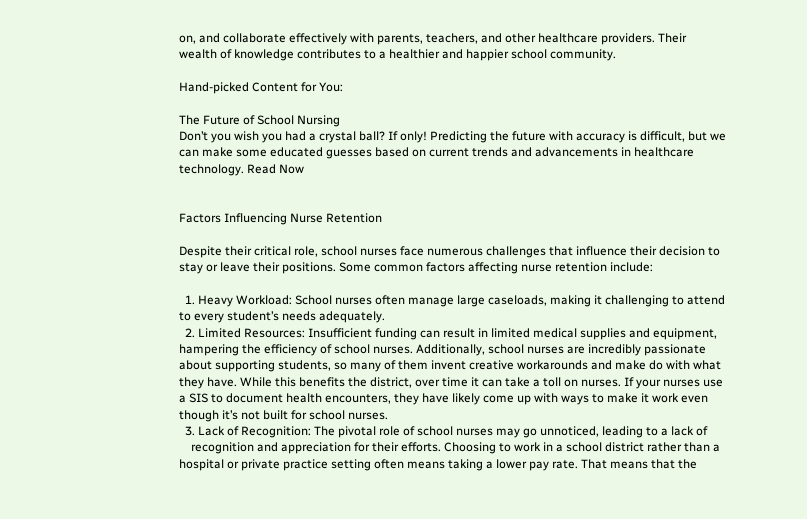on, and collaborate effectively with parents, teachers, and other healthcare providers. Their wealth of knowledge contributes to a healthier and happier school community.

Hand-picked Content for You:

The Future of School Nursing
Don’t you wish you had a crystal ball? If only! Predicting the future with accuracy is difficult, but we can make some educated guesses based on current trends and advancements in healthcare technology. Read Now


Factors Influencing Nurse Retention

Despite their critical role, school nurses face numerous challenges that influence their decision to stay or leave their positions. Some common factors affecting nurse retention include:

  1. Heavy Workload: School nurses often manage large caseloads, making it challenging to attend to every student’s needs adequately.
  2. Limited Resources: Insufficient funding can result in limited medical supplies and equipment, hampering the efficiency of school nurses. Additionally, school nurses are incredibly passionate about supporting students, so many of them invent creative workarounds and make do with what they have. While this benefits the district, over time it can take a toll on nurses. If your nurses use a SIS to document health encounters, they have likely come up with ways to make it work even though it’s not built for school nurses.
  3. Lack of Recognition: The pivotal role of school nurses may go unnoticed, leading to a lack of
    recognition and appreciation for their efforts. Choosing to work in a school district rather than a hospital or private practice setting often means taking a lower pay rate. That means that the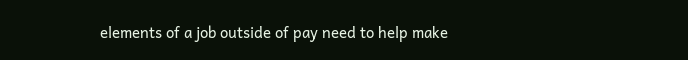elements of a job outside of pay need to help make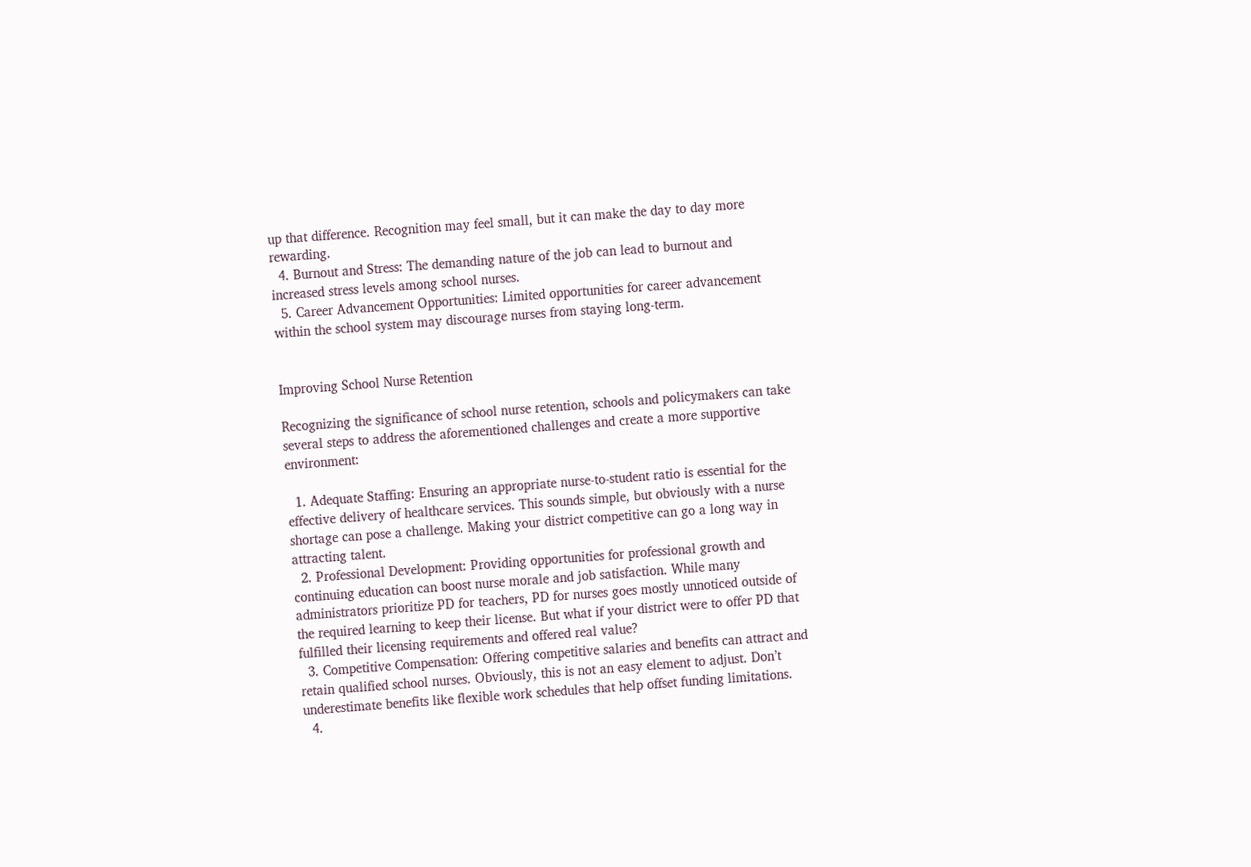up that difference. Recognition may feel small, but it can make the day to day more rewarding.
  4. Burnout and Stress: The demanding nature of the job can lead to burnout and increased stress levels among school nurses.
  5. Career Advancement Opportunities: Limited opportunities for career advancement within the school system may discourage nurses from staying long-term.


Improving School Nurse Retention

Recognizing the significance of school nurse retention, schools and policymakers can take several steps to address the aforementioned challenges and create a more supportive environment:

  1. Adequate Staffing: Ensuring an appropriate nurse-to-student ratio is essential for the effective delivery of healthcare services. This sounds simple, but obviously with a nurse shortage can pose a challenge. Making your district competitive can go a long way in attracting talent.
  2. Professional Development: Providing opportunities for professional growth and continuing education can boost nurse morale and job satisfaction. While many administrators prioritize PD for teachers, PD for nurses goes mostly unnoticed outside of the required learning to keep their license. But what if your district were to offer PD that fulfilled their licensing requirements and offered real value?
  3. Competitive Compensation: Offering competitive salaries and benefits can attract and retain qualified school nurses. Obviously, this is not an easy element to adjust. Don’t underestimate benefits like flexible work schedules that help offset funding limitations.
  4.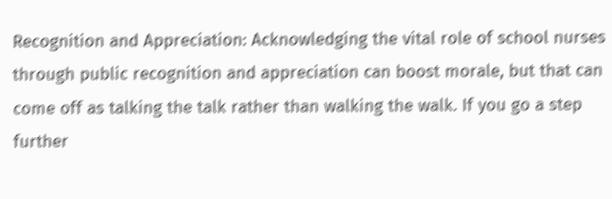Recognition and Appreciation: Acknowledging the vital role of school nurses through public recognition and appreciation can boost morale, but that can come off as talking the talk rather than walking the walk. If you go a step further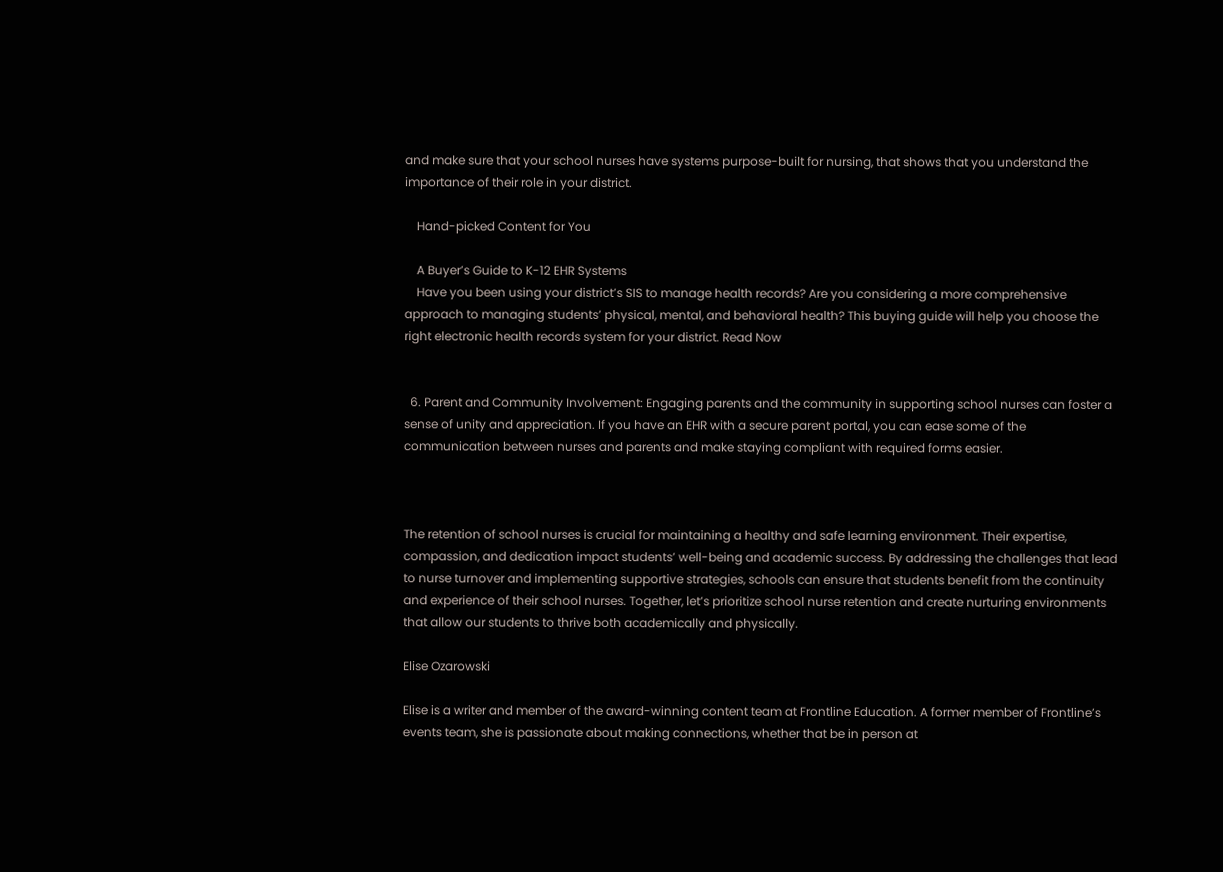and make sure that your school nurses have systems purpose-built for nursing, that shows that you understand the importance of their role in your district.

    Hand-picked Content for You

    A Buyer’s Guide to K-12 EHR Systems
    Have you been using your district’s SIS to manage health records? Are you considering a more comprehensive approach to managing students’ physical, mental, and behavioral health? This buying guide will help you choose the right electronic health records system for your district. Read Now


  6. Parent and Community Involvement: Engaging parents and the community in supporting school nurses can foster a sense of unity and appreciation. If you have an EHR with a secure parent portal, you can ease some of the communication between nurses and parents and make staying compliant with required forms easier.



The retention of school nurses is crucial for maintaining a healthy and safe learning environment. Their expertise, compassion, and dedication impact students’ well-being and academic success. By addressing the challenges that lead to nurse turnover and implementing supportive strategies, schools can ensure that students benefit from the continuity and experience of their school nurses. Together, let’s prioritize school nurse retention and create nurturing environments that allow our students to thrive both academically and physically.

Elise Ozarowski

Elise is a writer and member of the award-winning content team at Frontline Education. A former member of Frontline’s events team, she is passionate about making connections, whether that be in person at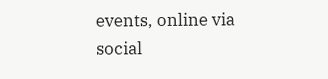events, online via social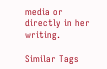media or directly in her writing.

Similar Tags